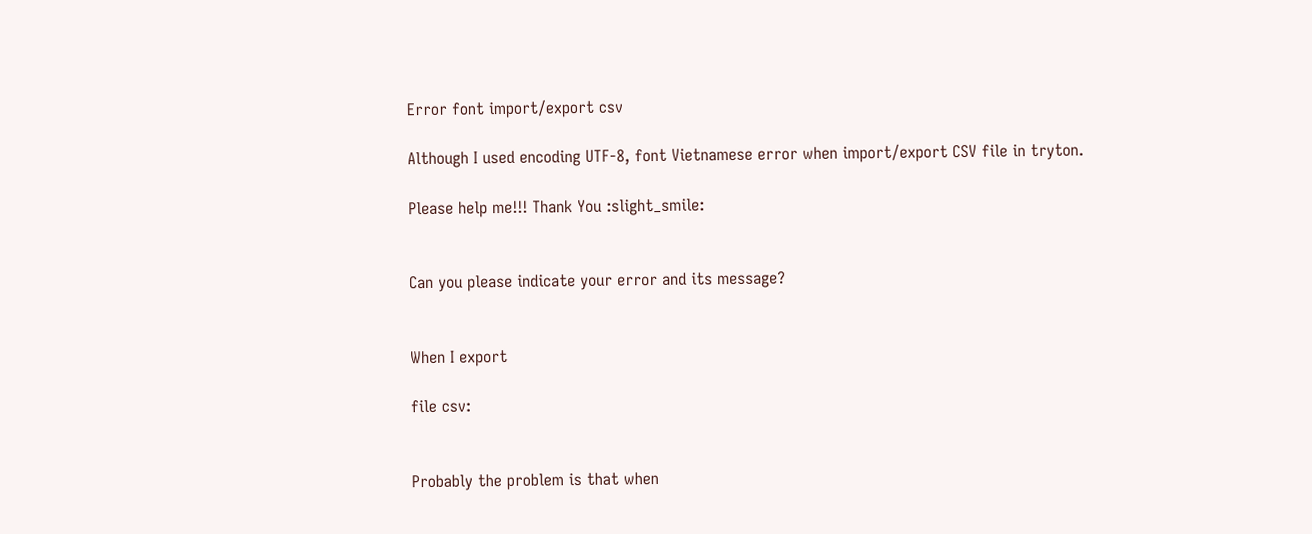Error font import/export csv

Although I used encoding UTF-8, font Vietnamese error when import/export CSV file in tryton.

Please help me!!! Thank You :slight_smile:


Can you please indicate your error and its message?


When I export

file csv:


Probably the problem is that when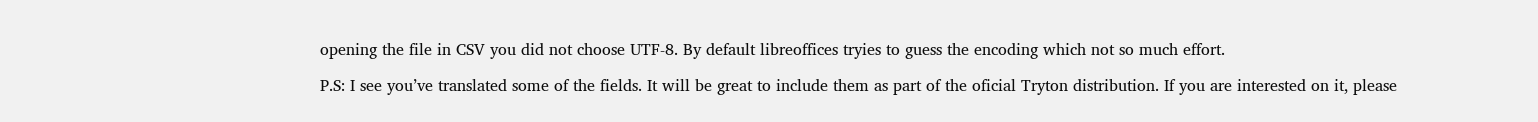opening the file in CSV you did not choose UTF-8. By default libreoffices tryies to guess the encoding which not so much effort.

P.S: I see you’ve translated some of the fields. It will be great to include them as part of the oficial Tryton distribution. If you are interested on it, please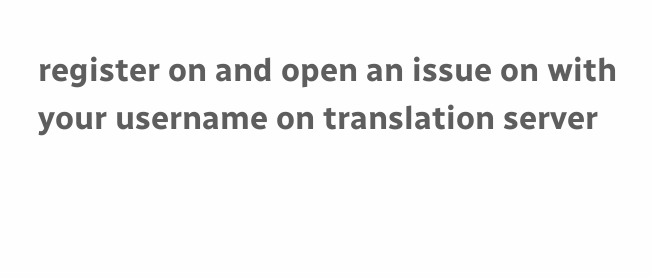register on and open an issue on with your username on translation server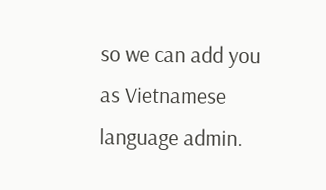so we can add you as Vietnamese language admin.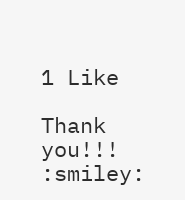1 Like

Thank you!!! :smiley: